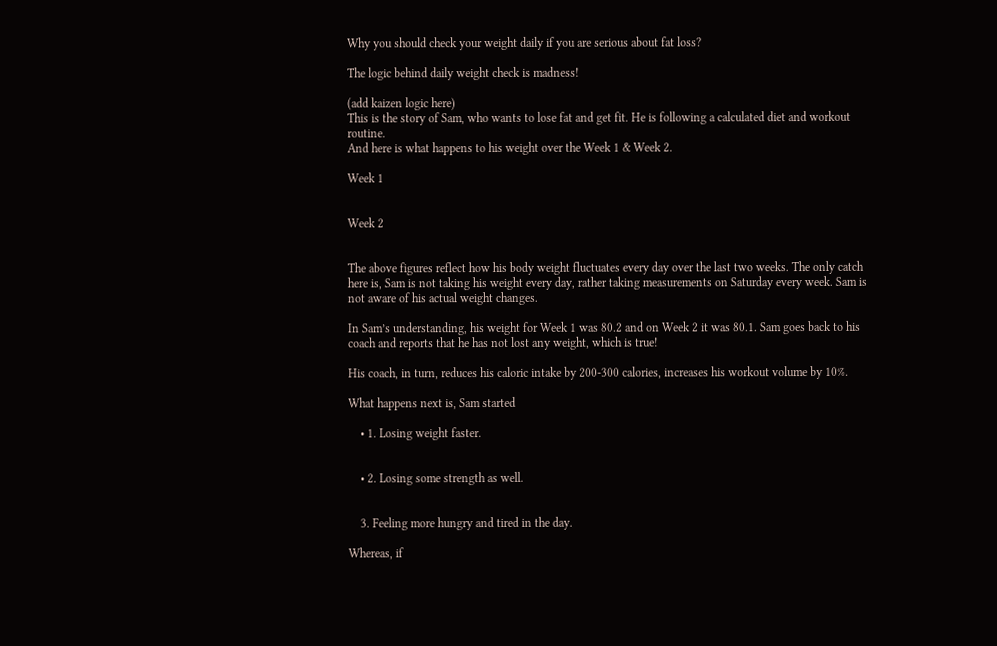Why you should check your weight daily if you are serious about fat loss?

The logic behind daily weight check is madness!

(add kaizen logic here)
This is the story of Sam, who wants to lose fat and get fit. He is following a calculated diet and workout routine.
And here is what happens to his weight over the Week 1 & Week 2.

Week 1


Week 2


The above figures reflect how his body weight fluctuates every day over the last two weeks. The only catch here is, Sam is not taking his weight every day, rather taking measurements on Saturday every week. Sam is not aware of his actual weight changes.

In Sam’s understanding, his weight for Week 1 was 80.2 and on Week 2 it was 80.1. Sam goes back to his coach and reports that he has not lost any weight, which is true!

His coach, in turn, reduces his caloric intake by 200-300 calories, increases his workout volume by 10%.

What happens next is, Sam started

    • 1. Losing weight faster.


    • 2. Losing some strength as well.


    3. Feeling more hungry and tired in the day.

Whereas, if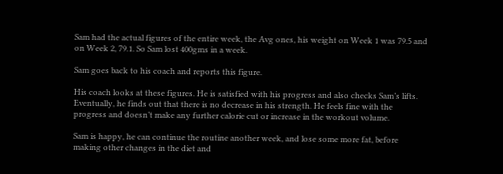Sam had the actual figures of the entire week, the Avg ones, his weight on Week 1 was 79.5 and on Week 2, 79.1. So Sam lost 400gms in a week.

Sam goes back to his coach and reports this figure.

His coach looks at these figures. He is satisfied with his progress and also checks Sam’s lifts. Eventually, he finds out that there is no decrease in his strength. He feels fine with the progress and doesn’t make any further calorie cut or increase in the workout volume.

Sam is happy, he can continue the routine another week, and lose some more fat, before making other changes in the diet and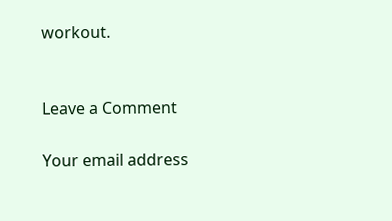workout.


Leave a Comment

Your email address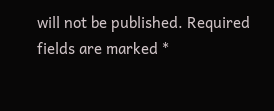will not be published. Required fields are marked *